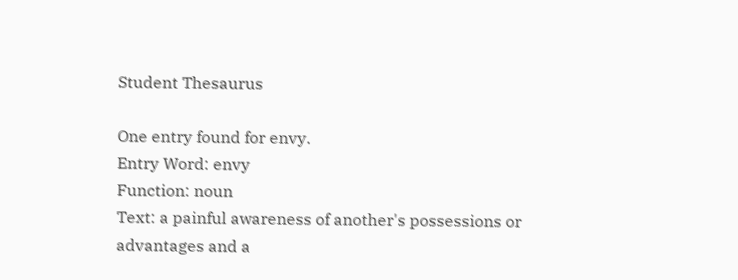Student Thesaurus

One entry found for envy.
Entry Word: envy
Function: noun
Text: a painful awareness of another's possessions or advantages and a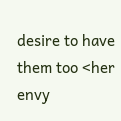desire to have them too <her envy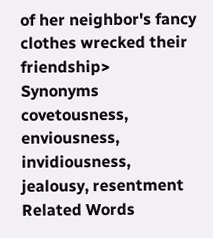of her neighbor's fancy clothes wrecked their friendship>
Synonyms covetousness, enviousness, invidiousness, jealousy, resentment
Related Words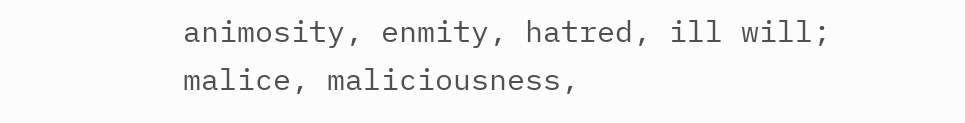animosity, enmity, hatred, ill will; malice, maliciousness,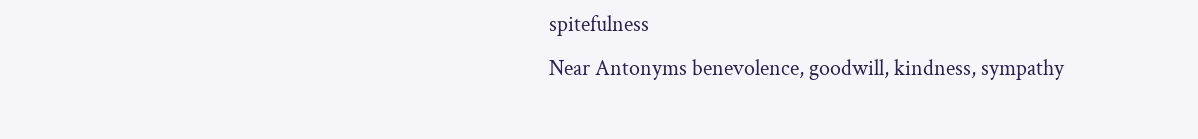spitefulness
Near Antonyms benevolence, goodwill, kindness, sympathy